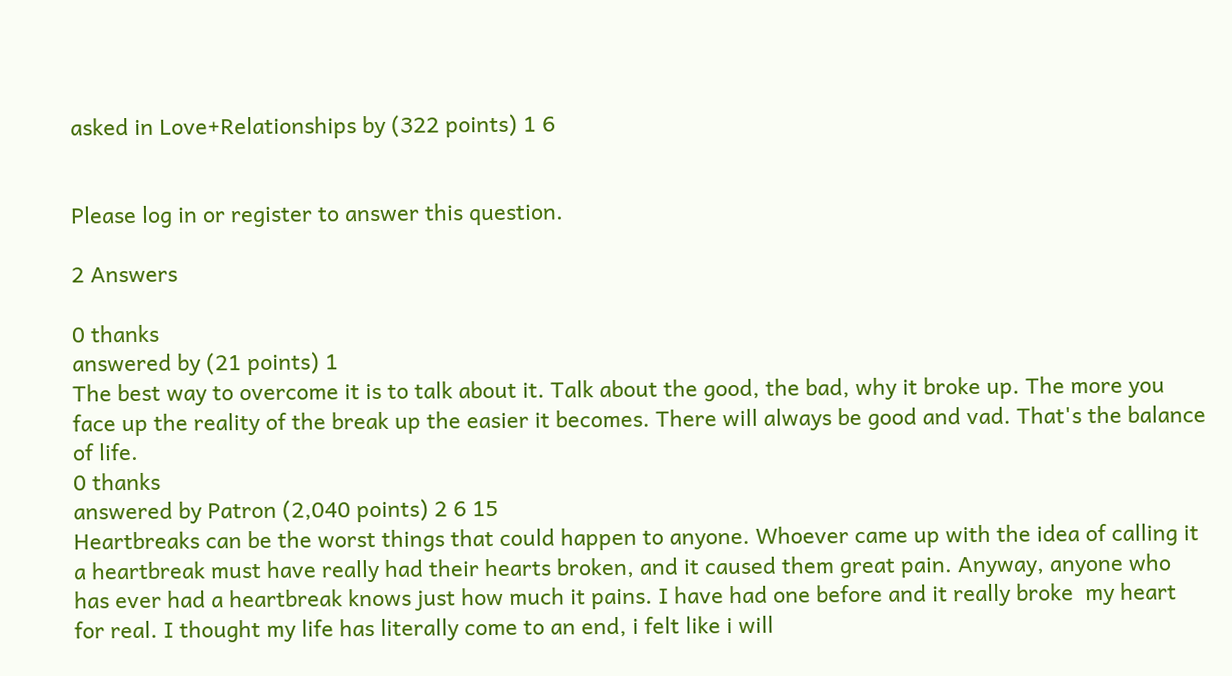asked in Love+Relationships by (322 points) 1 6


Please log in or register to answer this question.

2 Answers

0 thanks
answered by (21 points) 1
The best way to overcome it is to talk about it. Talk about the good, the bad, why it broke up. The more you face up the reality of the break up the easier it becomes. There will always be good and vad. That's the balance of life.
0 thanks
answered by Patron (2,040 points) 2 6 15
Heartbreaks can be the worst things that could happen to anyone. Whoever came up with the idea of calling it a heartbreak must have really had their hearts broken, and it caused them great pain. Anyway, anyone who has ever had a heartbreak knows just how much it pains. I have had one before and it really broke  my heart for real. I thought my life has literally come to an end, i felt like i will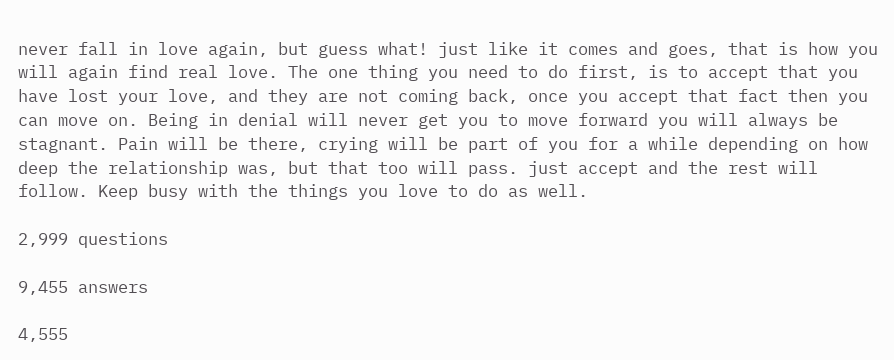never fall in love again, but guess what! just like it comes and goes, that is how you will again find real love. The one thing you need to do first, is to accept that you have lost your love, and they are not coming back, once you accept that fact then you can move on. Being in denial will never get you to move forward you will always be stagnant. Pain will be there, crying will be part of you for a while depending on how deep the relationship was, but that too will pass. just accept and the rest will follow. Keep busy with the things you love to do as well.

2,999 questions

9,455 answers

4,555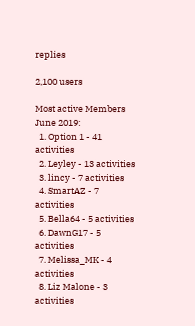replies

2,100 users

Most active Members
June 2019:
  1. Option 1 - 41 activities
  2. Leyley - 13 activities
  3. lincy - 7 activities
  4. SmartAZ - 7 activities
  5. Bella64 - 5 activities
  6. DawnG17 - 5 activities
  7. Melissa_MK - 4 activities
  8. Liz Malone - 3 activities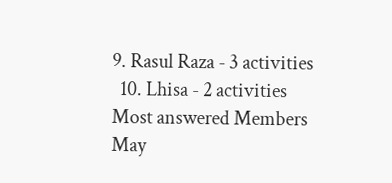9. Rasul Raza - 3 activities
  10. Lhisa - 2 activities
Most answered Members
May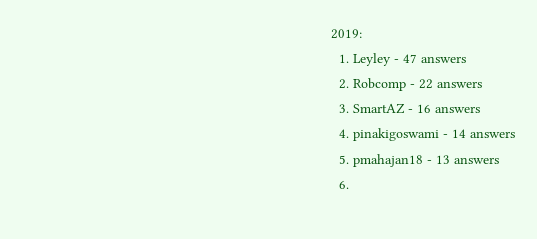2019:
  1. Leyley - 47 answers
  2. Robcomp - 22 answers
  3. SmartAZ - 16 answers
  4. pinakigoswami - 14 answers
  5. pmahajan18 - 13 answers
  6.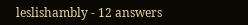leslishambly - 12 answers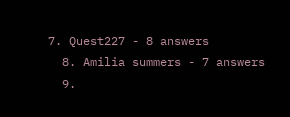7. Quest227 - 8 answers
  8. Amilia summers - 7 answers
  9.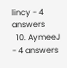lincy - 4 answers
  10. AymeeJ - 4 answers